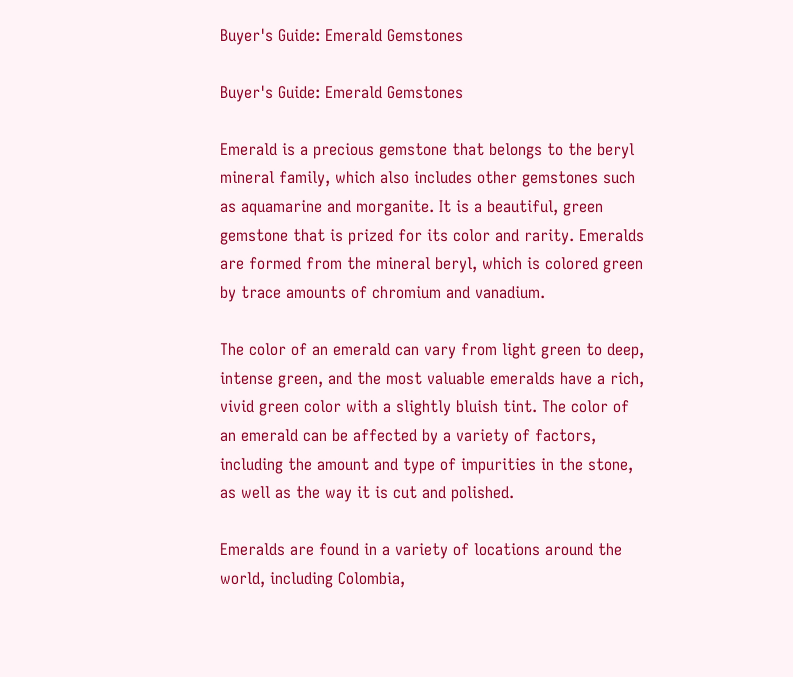Buyer's Guide: Emerald Gemstones

Buyer's Guide: Emerald Gemstones

Emerald is a precious gemstone that belongs to the beryl mineral family, which also includes other gemstones such as aquamarine and morganite. It is a beautiful, green gemstone that is prized for its color and rarity. Emeralds are formed from the mineral beryl, which is colored green by trace amounts of chromium and vanadium.

The color of an emerald can vary from light green to deep, intense green, and the most valuable emeralds have a rich, vivid green color with a slightly bluish tint. The color of an emerald can be affected by a variety of factors, including the amount and type of impurities in the stone, as well as the way it is cut and polished.

Emeralds are found in a variety of locations around the world, including Colombia,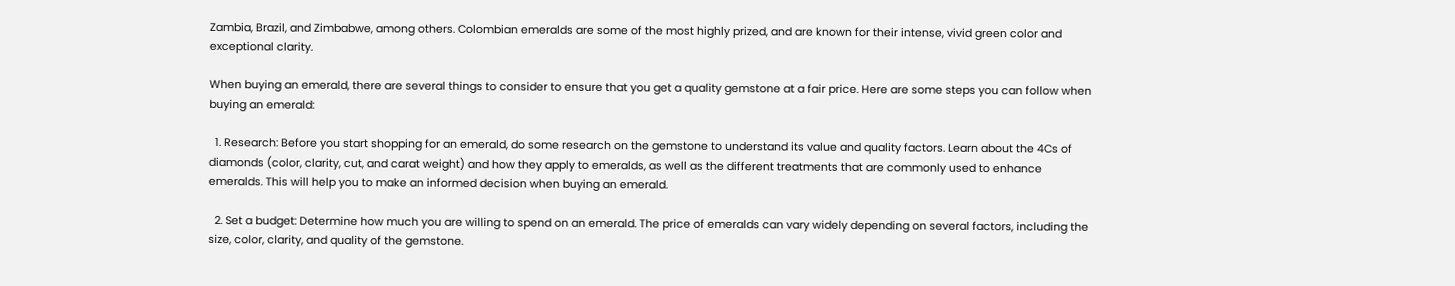Zambia, Brazil, and Zimbabwe, among others. Colombian emeralds are some of the most highly prized, and are known for their intense, vivid green color and exceptional clarity.

When buying an emerald, there are several things to consider to ensure that you get a quality gemstone at a fair price. Here are some steps you can follow when buying an emerald:

  1. Research: Before you start shopping for an emerald, do some research on the gemstone to understand its value and quality factors. Learn about the 4Cs of diamonds (color, clarity, cut, and carat weight) and how they apply to emeralds, as well as the different treatments that are commonly used to enhance emeralds. This will help you to make an informed decision when buying an emerald.

  2. Set a budget: Determine how much you are willing to spend on an emerald. The price of emeralds can vary widely depending on several factors, including the size, color, clarity, and quality of the gemstone.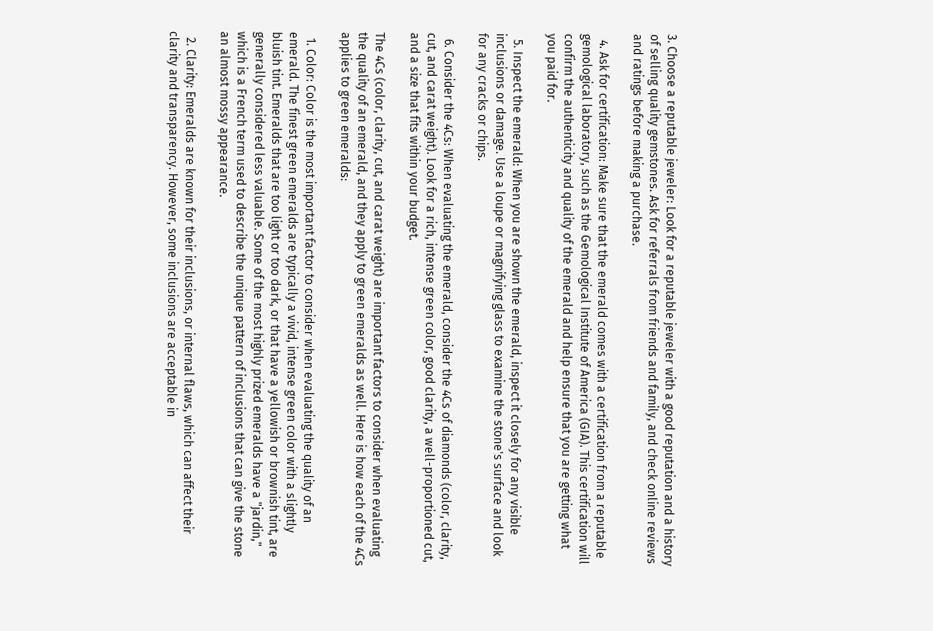3. Choose a reputable jeweler: Look for a reputable jeweler with a good reputation and a history of selling quality gemstones. Ask for referrals from friends and family, and check online reviews and ratings before making a purchase.

  4. Ask for certification: Make sure that the emerald comes with a certification from a reputable gemological laboratory, such as the Gemological Institute of America (GIA). This certification will confirm the authenticity and quality of the emerald and help ensure that you are getting what you paid for.

  5. Inspect the emerald: When you are shown the emerald, inspect it closely for any visible inclusions or damage. Use a loupe or magnifying glass to examine the stone's surface and look for any cracks or chips.

  6. Consider the 4Cs: When evaluating the emerald, consider the 4Cs of diamonds (color, clarity, cut, and carat weight). Look for a rich, intense green color, good clarity, a well-proportioned cut, and a size that fits within your budget.

The 4Cs (color, clarity, cut, and carat weight) are important factors to consider when evaluating the quality of an emerald, and they apply to green emeralds as well. Here is how each of the 4Cs applies to green emeralds:

  1. Color: Color is the most important factor to consider when evaluating the quality of an emerald. The finest green emeralds are typically a vivid, intense green color with a slightly bluish tint. Emeralds that are too light or too dark, or that have a yellowish or brownish tint, are generally considered less valuable. Some of the most highly prized emeralds have a "jardin," which is a French term used to describe the unique pattern of inclusions that can give the stone an almost mossy appearance.

  2. Clarity: Emeralds are known for their inclusions, or internal flaws, which can affect their clarity and transparency. However, some inclusions are acceptable in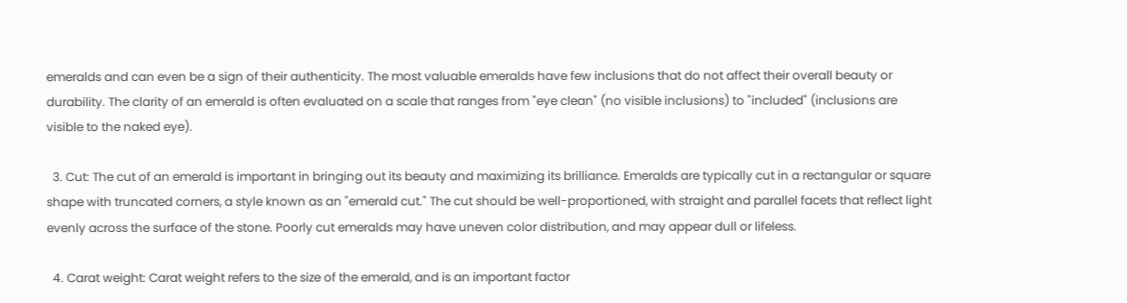emeralds and can even be a sign of their authenticity. The most valuable emeralds have few inclusions that do not affect their overall beauty or durability. The clarity of an emerald is often evaluated on a scale that ranges from "eye clean" (no visible inclusions) to "included" (inclusions are visible to the naked eye).

  3. Cut: The cut of an emerald is important in bringing out its beauty and maximizing its brilliance. Emeralds are typically cut in a rectangular or square shape with truncated corners, a style known as an "emerald cut." The cut should be well-proportioned, with straight and parallel facets that reflect light evenly across the surface of the stone. Poorly cut emeralds may have uneven color distribution, and may appear dull or lifeless.

  4. Carat weight: Carat weight refers to the size of the emerald, and is an important factor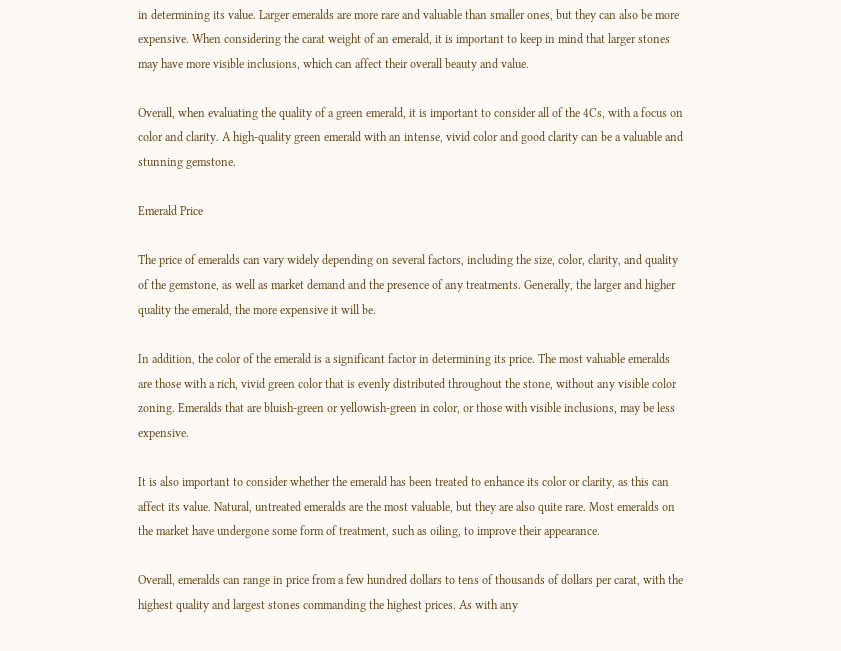in determining its value. Larger emeralds are more rare and valuable than smaller ones, but they can also be more expensive. When considering the carat weight of an emerald, it is important to keep in mind that larger stones may have more visible inclusions, which can affect their overall beauty and value.

Overall, when evaluating the quality of a green emerald, it is important to consider all of the 4Cs, with a focus on color and clarity. A high-quality green emerald with an intense, vivid color and good clarity can be a valuable and stunning gemstone.

Emerald Price

The price of emeralds can vary widely depending on several factors, including the size, color, clarity, and quality of the gemstone, as well as market demand and the presence of any treatments. Generally, the larger and higher quality the emerald, the more expensive it will be.

In addition, the color of the emerald is a significant factor in determining its price. The most valuable emeralds are those with a rich, vivid green color that is evenly distributed throughout the stone, without any visible color zoning. Emeralds that are bluish-green or yellowish-green in color, or those with visible inclusions, may be less expensive.

It is also important to consider whether the emerald has been treated to enhance its color or clarity, as this can affect its value. Natural, untreated emeralds are the most valuable, but they are also quite rare. Most emeralds on the market have undergone some form of treatment, such as oiling, to improve their appearance.

Overall, emeralds can range in price from a few hundred dollars to tens of thousands of dollars per carat, with the highest quality and largest stones commanding the highest prices. As with any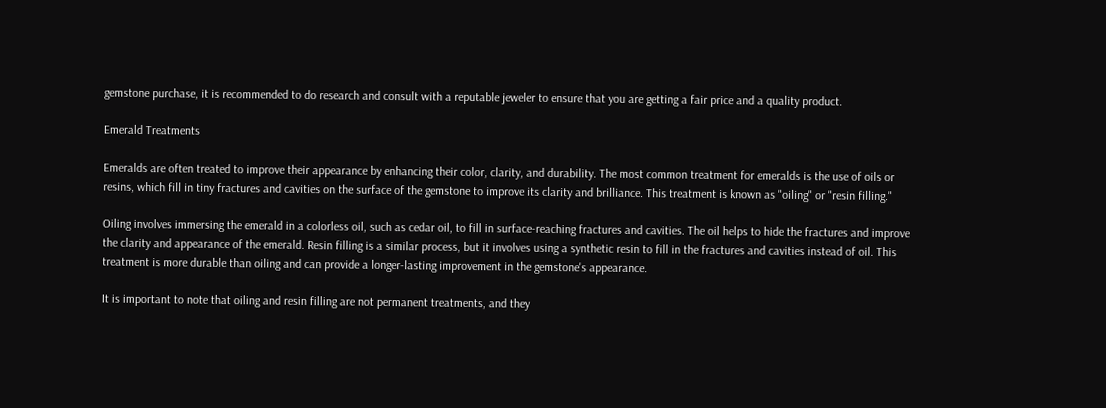gemstone purchase, it is recommended to do research and consult with a reputable jeweler to ensure that you are getting a fair price and a quality product.

Emerald Treatments

Emeralds are often treated to improve their appearance by enhancing their color, clarity, and durability. The most common treatment for emeralds is the use of oils or resins, which fill in tiny fractures and cavities on the surface of the gemstone to improve its clarity and brilliance. This treatment is known as "oiling" or "resin filling."

Oiling involves immersing the emerald in a colorless oil, such as cedar oil, to fill in surface-reaching fractures and cavities. The oil helps to hide the fractures and improve the clarity and appearance of the emerald. Resin filling is a similar process, but it involves using a synthetic resin to fill in the fractures and cavities instead of oil. This treatment is more durable than oiling and can provide a longer-lasting improvement in the gemstone's appearance.

It is important to note that oiling and resin filling are not permanent treatments, and they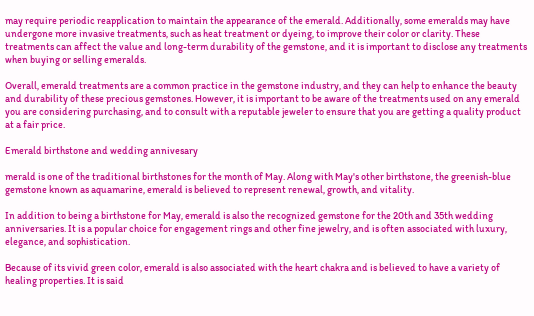may require periodic reapplication to maintain the appearance of the emerald. Additionally, some emeralds may have undergone more invasive treatments, such as heat treatment or dyeing, to improve their color or clarity. These treatments can affect the value and long-term durability of the gemstone, and it is important to disclose any treatments when buying or selling emeralds.

Overall, emerald treatments are a common practice in the gemstone industry, and they can help to enhance the beauty and durability of these precious gemstones. However, it is important to be aware of the treatments used on any emerald you are considering purchasing, and to consult with a reputable jeweler to ensure that you are getting a quality product at a fair price.

Emerald birthstone and wedding annivesary

merald is one of the traditional birthstones for the month of May. Along with May's other birthstone, the greenish-blue gemstone known as aquamarine, emerald is believed to represent renewal, growth, and vitality.

In addition to being a birthstone for May, emerald is also the recognized gemstone for the 20th and 35th wedding anniversaries. It is a popular choice for engagement rings and other fine jewelry, and is often associated with luxury, elegance, and sophistication.

Because of its vivid green color, emerald is also associated with the heart chakra and is believed to have a variety of healing properties. It is said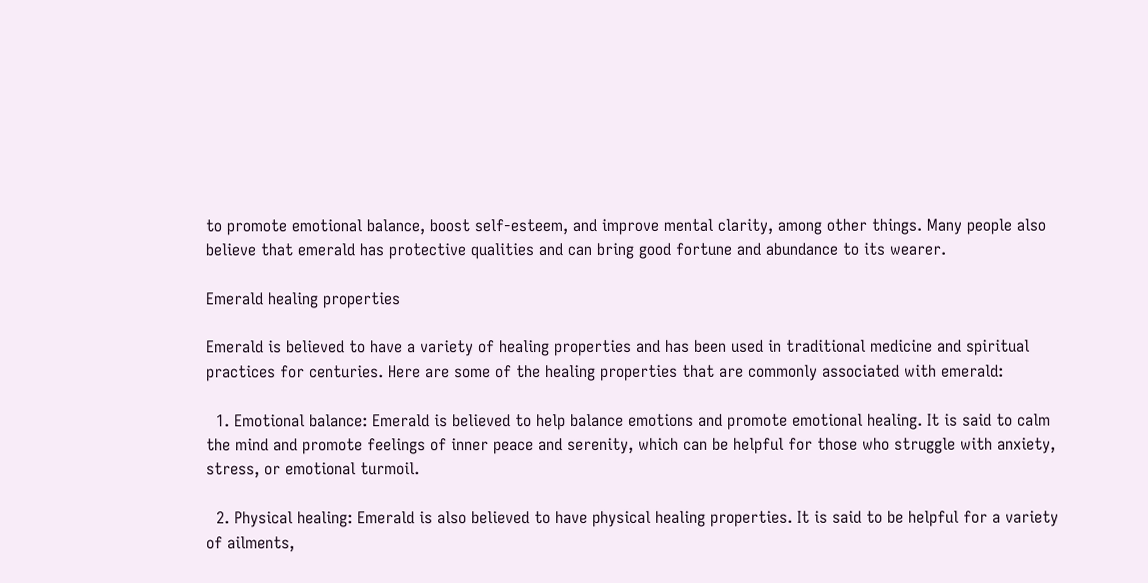to promote emotional balance, boost self-esteem, and improve mental clarity, among other things. Many people also believe that emerald has protective qualities and can bring good fortune and abundance to its wearer.

Emerald healing properties

Emerald is believed to have a variety of healing properties and has been used in traditional medicine and spiritual practices for centuries. Here are some of the healing properties that are commonly associated with emerald:

  1. Emotional balance: Emerald is believed to help balance emotions and promote emotional healing. It is said to calm the mind and promote feelings of inner peace and serenity, which can be helpful for those who struggle with anxiety, stress, or emotional turmoil.

  2. Physical healing: Emerald is also believed to have physical healing properties. It is said to be helpful for a variety of ailments,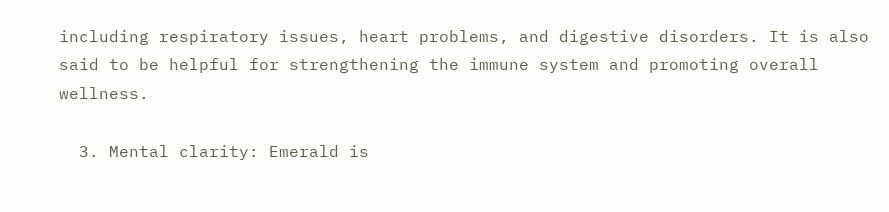including respiratory issues, heart problems, and digestive disorders. It is also said to be helpful for strengthening the immune system and promoting overall wellness.

  3. Mental clarity: Emerald is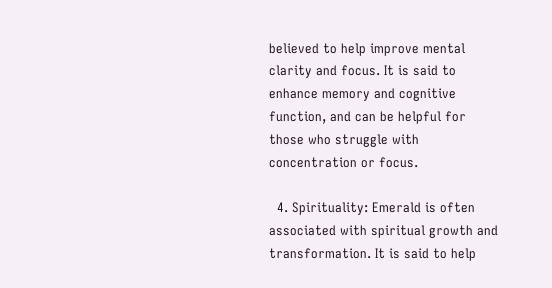believed to help improve mental clarity and focus. It is said to enhance memory and cognitive function, and can be helpful for those who struggle with concentration or focus.

  4. Spirituality: Emerald is often associated with spiritual growth and transformation. It is said to help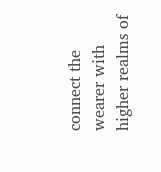connect the wearer with higher realms of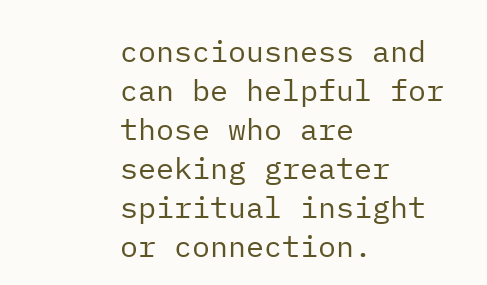consciousness and can be helpful for those who are seeking greater spiritual insight or connection.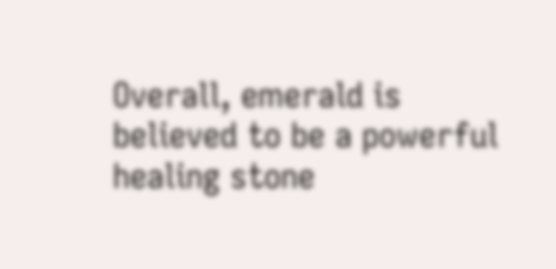Overall, emerald is believed to be a powerful healing stone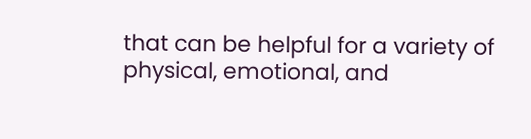that can be helpful for a variety of physical, emotional, and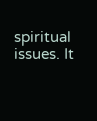spiritual issues. It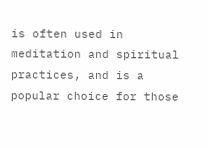is often used in meditation and spiritual practices, and is a popular choice for those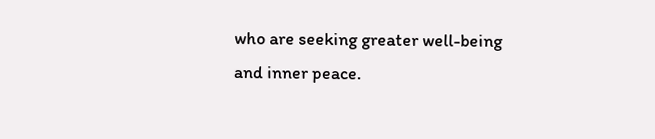who are seeking greater well-being and inner peace.